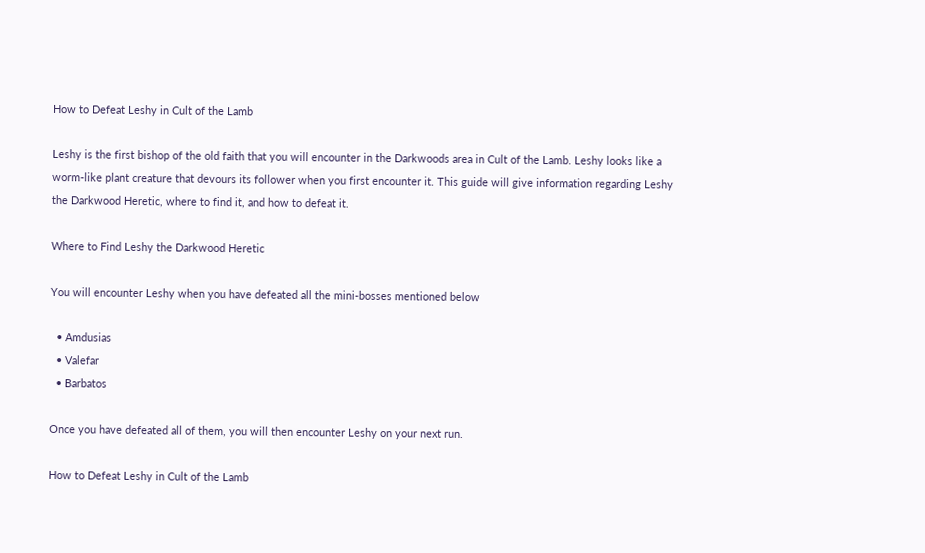How to Defeat Leshy in Cult of the Lamb

Leshy is the first bishop of the old faith that you will encounter in the Darkwoods area in Cult of the Lamb. Leshy looks like a worm-like plant creature that devours its follower when you first encounter it. This guide will give information regarding Leshy the Darkwood Heretic, where to find it, and how to defeat it.

Where to Find Leshy the Darkwood Heretic

You will encounter Leshy when you have defeated all the mini-bosses mentioned below

  • Amdusias
  • Valefar
  • Barbatos

Once you have defeated all of them, you will then encounter Leshy on your next run.

How to Defeat Leshy in Cult of the Lamb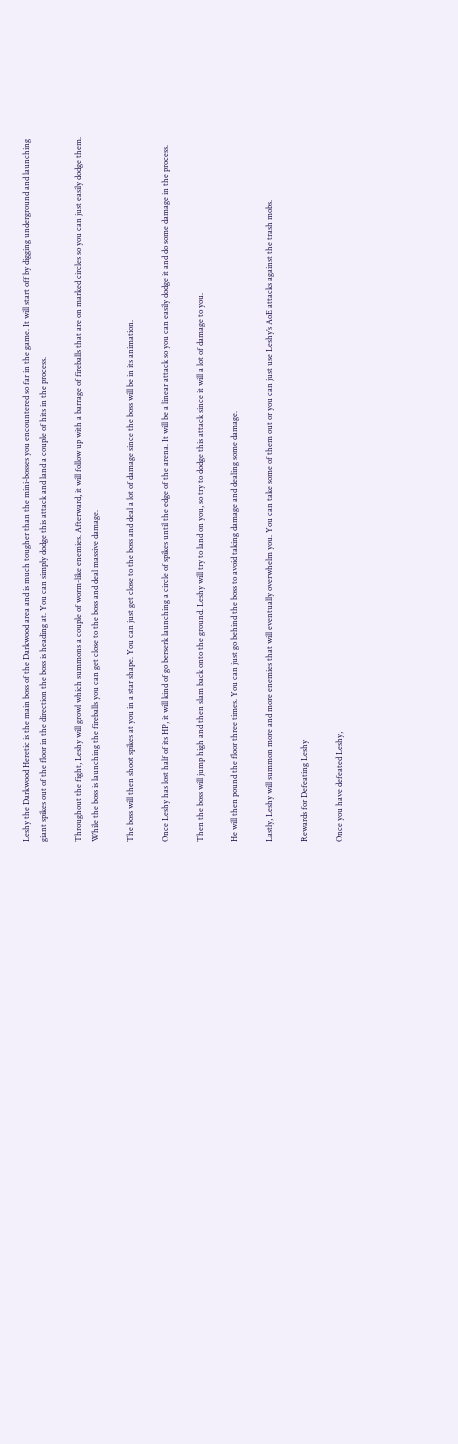Leshy the Darkwood Heretic is the main boss of the Darkwood area and is much tougher than the mini-bosses you encountered so far in the game. It will start off by digging underground and launching giant spikes out of the floor in the direction the boss is heading at. You can simply dodge this attack and land a couple of hits in the process.

Throughout the fight, Leshy will growl which summons a couple of worm-like enemies. Afterward, it will follow up with a barrage of fireballs that are on marked circles so you can just easily dodge them. While the boss is launching the fireballs you can get close to the boss and deal massive damage.

The boss will then shoot spikes at you in a star shape. You can just get close to the boss and deal a lot of damage since the boss will be in its animation.

Once Leshy has lost half of its HP, it will kind of go berserk launching a circle of spikes until the edge of the arena. It will be a linear attack so you can easily dodge it and do some damage in the process.

Then the boss will jump high and then slam back onto the ground. Leshy will try to land on you, so try to dodge this attack since it will a lot of damage to you.

He will then pound the floor three times. You can just go behind the boss to avoid taking damage and dealing some damage.

Lastly, Leshy will summon more and more enemies that will eventually overwhelm you. You can take some of them out or you can just use Leshy’s AoE attacks against the trash mobs.

Rewards for Defeating Leshy

Once you have defeated Leshy,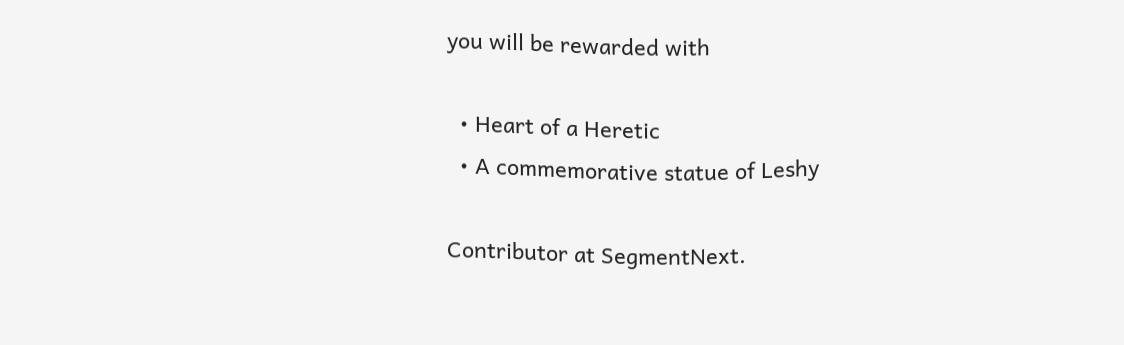you will be rewarded with

  • Heart of a Heretic
  • A commemorative statue of Leshy

Contributor at SegmentNext.